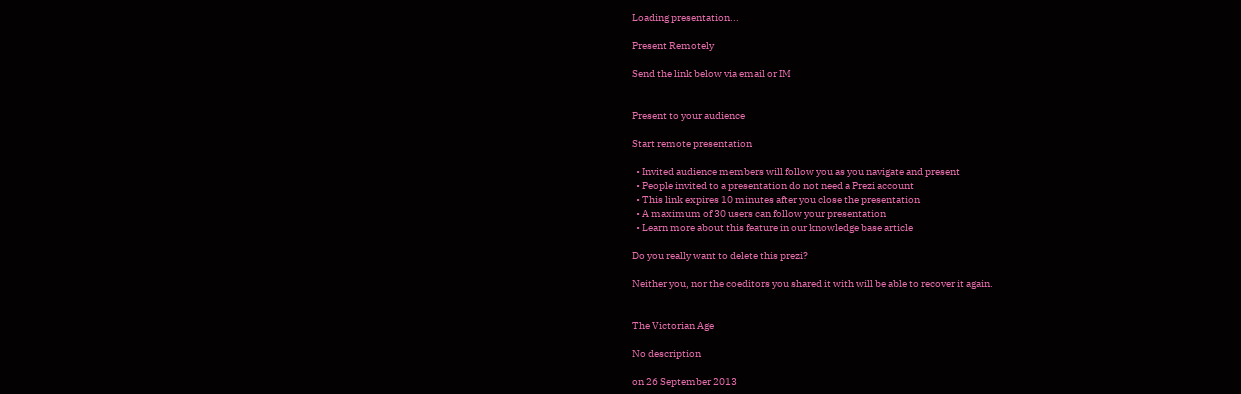Loading presentation...

Present Remotely

Send the link below via email or IM


Present to your audience

Start remote presentation

  • Invited audience members will follow you as you navigate and present
  • People invited to a presentation do not need a Prezi account
  • This link expires 10 minutes after you close the presentation
  • A maximum of 30 users can follow your presentation
  • Learn more about this feature in our knowledge base article

Do you really want to delete this prezi?

Neither you, nor the coeditors you shared it with will be able to recover it again.


The Victorian Age

No description

on 26 September 2013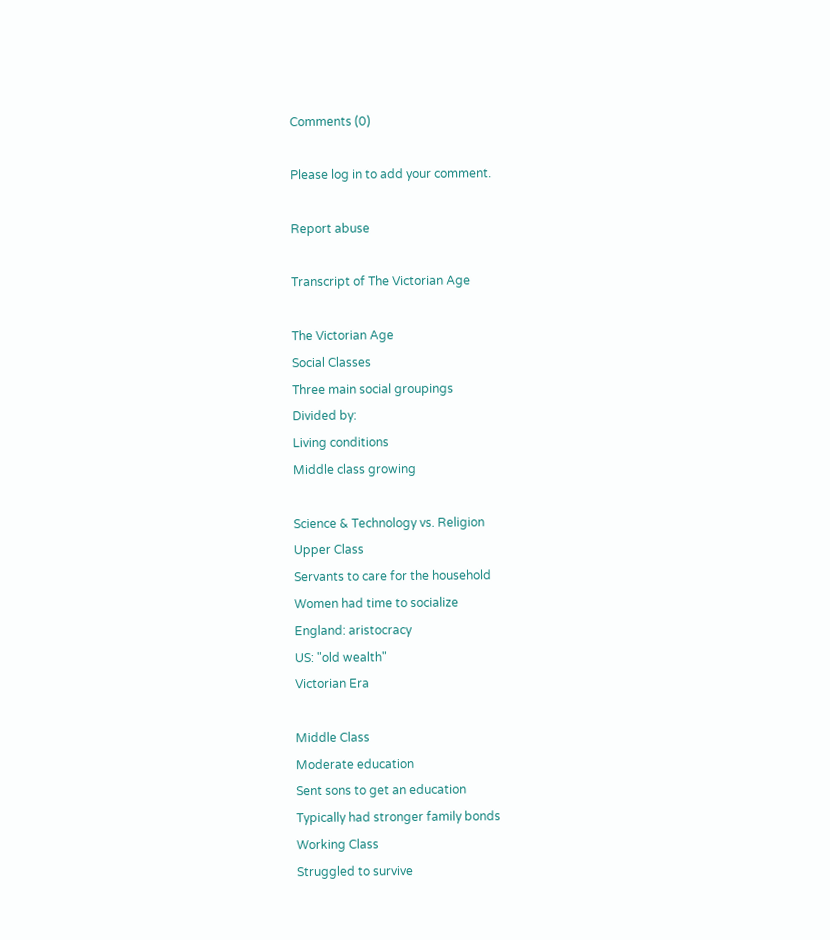Comments (0)

Please log in to add your comment.

Report abuse

Transcript of The Victorian Age

The Victorian Age
Social Classes
Three main social groupings
Divided by:
Living conditions
Middle class growing

Science & Technology vs. Religion
Upper Class
Servants to care for the household
Women had time to socialize
England: aristocracy
US: "old wealth"
Victorian Era

Middle Class
Moderate education
Sent sons to get an education
Typically had stronger family bonds
Working Class
Struggled to survive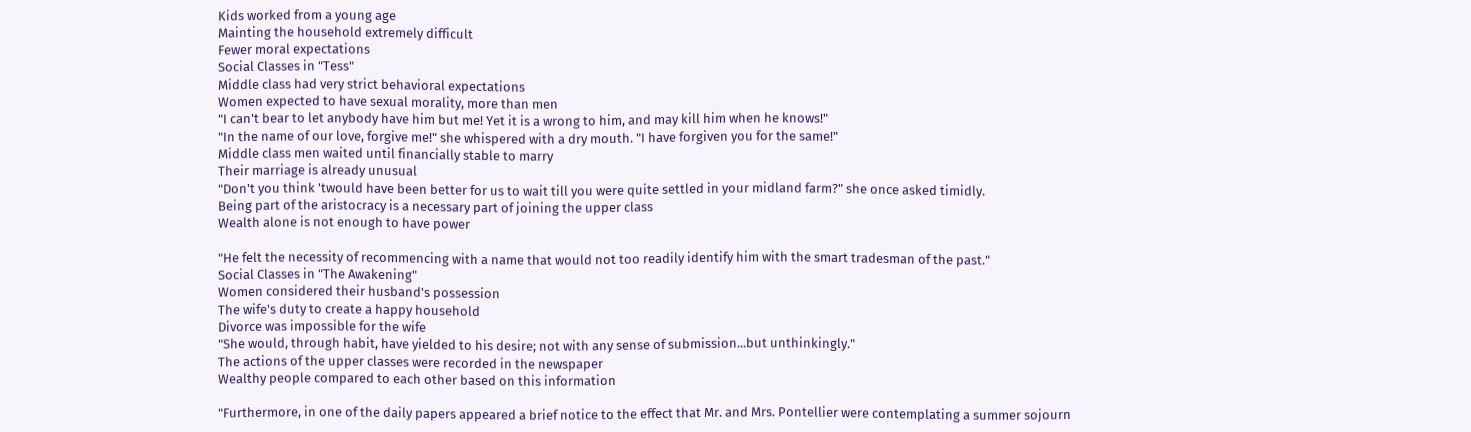Kids worked from a young age
Mainting the household extremely difficult
Fewer moral expectations
Social Classes in "Tess"
Middle class had very strict behavioral expectations
Women expected to have sexual morality, more than men
"I can't bear to let anybody have him but me! Yet it is a wrong to him, and may kill him when he knows!"
"In the name of our love, forgive me!" she whispered with a dry mouth. "I have forgiven you for the same!"
Middle class men waited until financially stable to marry
Their marriage is already unusual
"Don't you think 'twould have been better for us to wait till you were quite settled in your midland farm?" she once asked timidly.
Being part of the aristocracy is a necessary part of joining the upper class
Wealth alone is not enough to have power

"He felt the necessity of recommencing with a name that would not too readily identify him with the smart tradesman of the past."
Social Classes in "The Awakening"
Women considered their husband's possession
The wife's duty to create a happy household
Divorce was impossible for the wife
"She would, through habit, have yielded to his desire; not with any sense of submission...but unthinkingly."
The actions of the upper classes were recorded in the newspaper
Wealthy people compared to each other based on this information

"Furthermore, in one of the daily papers appeared a brief notice to the effect that Mr. and Mrs. Pontellier were contemplating a summer sojourn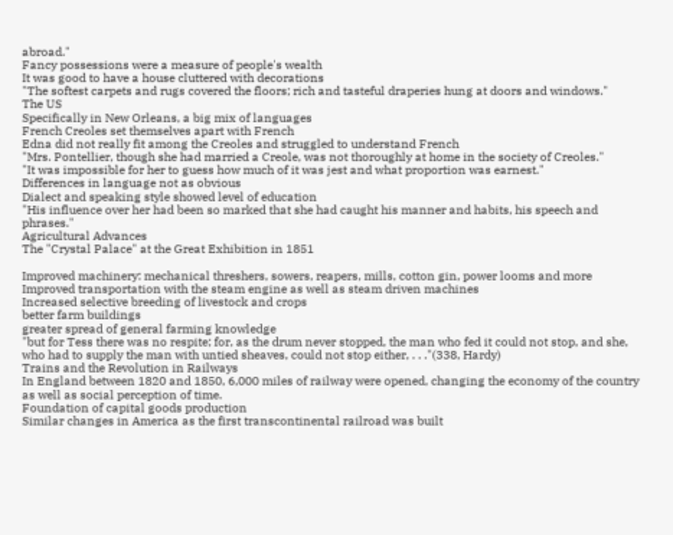abroad."
Fancy possessions were a measure of people's wealth
It was good to have a house cluttered with decorations
"The softest carpets and rugs covered the floors; rich and tasteful draperies hung at doors and windows."
The US
Specifically in New Orleans, a big mix of languages
French Creoles set themselves apart with French
Edna did not really fit among the Creoles and struggled to understand French
"Mrs. Pontellier, though she had married a Creole, was not thoroughly at home in the society of Creoles."
"It was impossible for her to guess how much of it was jest and what proportion was earnest."
Differences in language not as obvious
Dialect and speaking style showed level of education
"His influence over her had been so marked that she had caught his manner and habits, his speech and phrases."
Agricultural Advances
The "Crystal Palace" at the Great Exhibition in 1851

Improved machinery: mechanical threshers, sowers, reapers, mills, cotton gin, power looms and more
Improved transportation with the steam engine as well as steam driven machines
Increased selective breeding of livestock and crops
better farm buildings
greater spread of general farming knowledge
"but for Tess there was no respite; for, as the drum never stopped, the man who fed it could not stop, and she, who had to supply the man with untied sheaves, could not stop either, . . ."(338, Hardy)
Trains and the Revolution in Railways
In England between 1820 and 1850, 6,000 miles of railway were opened, changing the economy of the country as well as social perception of time.
Foundation of capital goods production
Similar changes in America as the first transcontinental railroad was built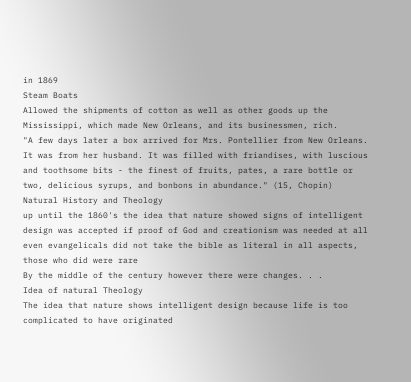in 1869
Steam Boats
Allowed the shipments of cotton as well as other goods up the Mississippi, which made New Orleans, and its businessmen, rich.
"A few days later a box arrived for Mrs. Pontellier from New Orleans. It was from her husband. It was filled with friandises, with luscious and toothsome bits - the finest of fruits, pates, a rare bottle or two, delicious syrups, and bonbons in abundance." (15, Chopin)
Natural History and Theology
up until the 1860's the idea that nature showed signs of intelligent design was accepted if proof of God and creationism was needed at all
even evangelicals did not take the bible as literal in all aspects, those who did were rare
By the middle of the century however there were changes. . .
Idea of natural Theology
The idea that nature shows intelligent design because life is too complicated to have originated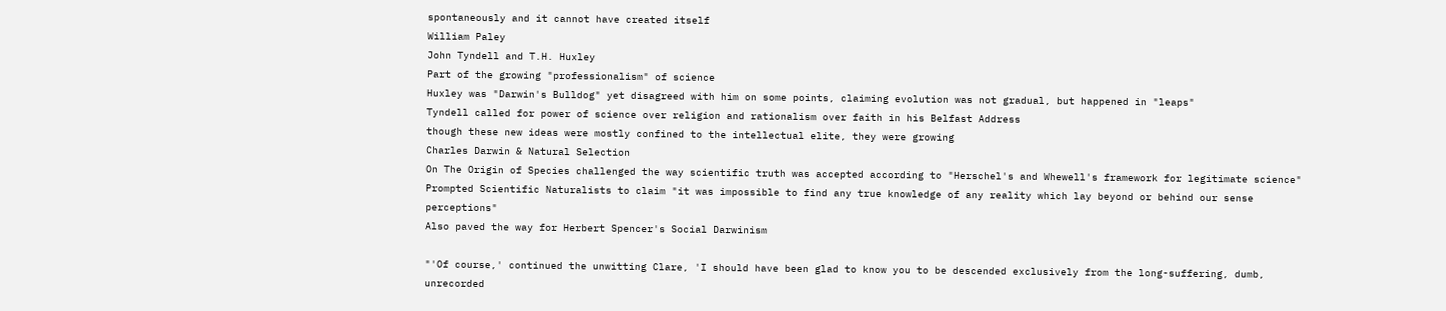spontaneously and it cannot have created itself
William Paley
John Tyndell and T.H. Huxley
Part of the growing "professionalism" of science
Huxley was "Darwin's Bulldog" yet disagreed with him on some points, claiming evolution was not gradual, but happened in "leaps"
Tyndell called for power of science over religion and rationalism over faith in his Belfast Address
though these new ideas were mostly confined to the intellectual elite, they were growing
Charles Darwin & Natural Selection
On The Origin of Species challenged the way scientific truth was accepted according to "Herschel's and Whewell's framework for legitimate science"
Prompted Scientific Naturalists to claim "it was impossible to find any true knowledge of any reality which lay beyond or behind our sense perceptions"
Also paved the way for Herbert Spencer's Social Darwinism

"'Of course,' continued the unwitting Clare, 'I should have been glad to know you to be descended exclusively from the long-suffering, dumb, unrecorded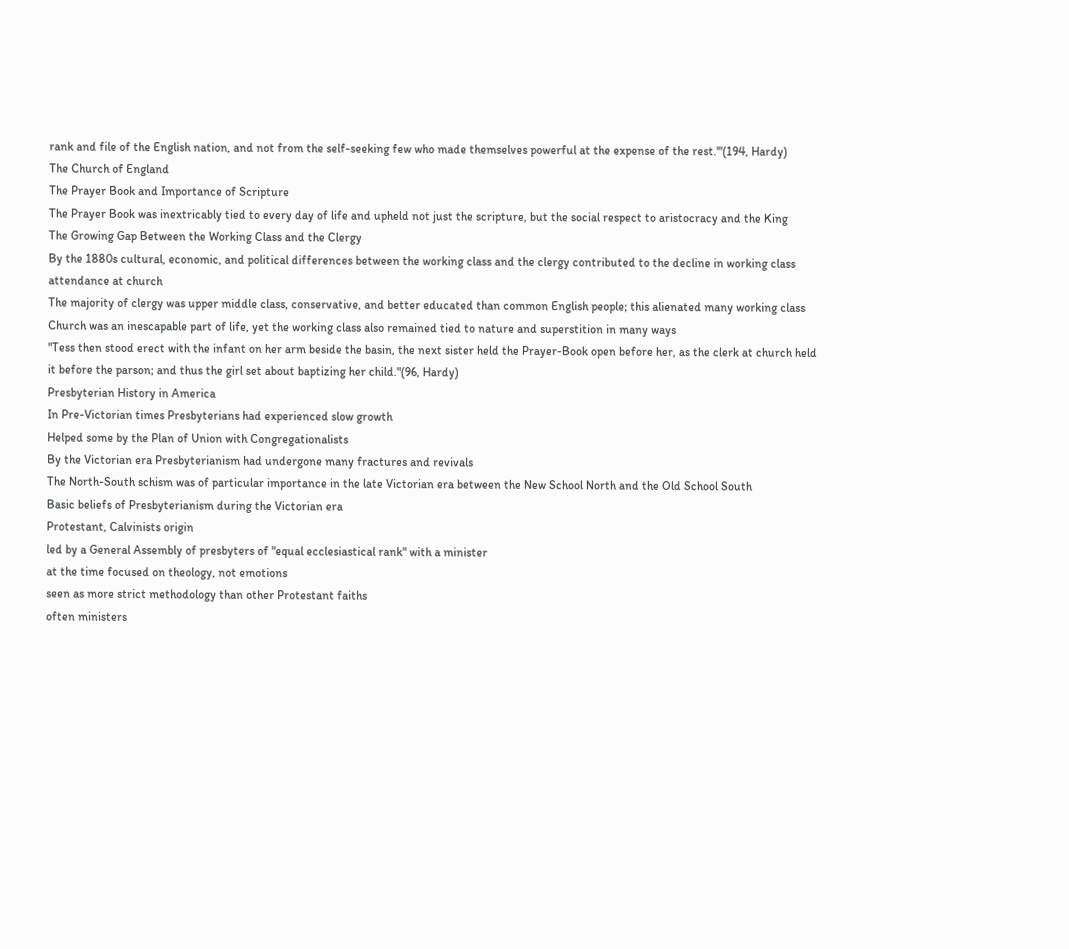rank and file of the English nation, and not from the self-seeking few who made themselves powerful at the expense of the rest.'"(194, Hardy)
The Church of England
The Prayer Book and Importance of Scripture
The Prayer Book was inextricably tied to every day of life and upheld not just the scripture, but the social respect to aristocracy and the King
The Growing Gap Between the Working Class and the Clergy
By the 1880s cultural, economic, and political differences between the working class and the clergy contributed to the decline in working class attendance at church
The majority of clergy was upper middle class, conservative, and better educated than common English people; this alienated many working class
Church was an inescapable part of life, yet the working class also remained tied to nature and superstition in many ways
"Tess then stood erect with the infant on her arm beside the basin, the next sister held the Prayer-Book open before her, as the clerk at church held it before the parson; and thus the girl set about baptizing her child."(96, Hardy)
Presbyterian History in America
In Pre-Victorian times Presbyterians had experienced slow growth
Helped some by the Plan of Union with Congregationalists
By the Victorian era Presbyterianism had undergone many fractures and revivals
The North-South schism was of particular importance in the late Victorian era between the New School North and the Old School South
Basic beliefs of Presbyterianism during the Victorian era
Protestant, Calvinists origin
led by a General Assembly of presbyters of "equal ecclesiastical rank" with a minister
at the time focused on theology, not emotions
seen as more strict methodology than other Protestant faiths
often ministers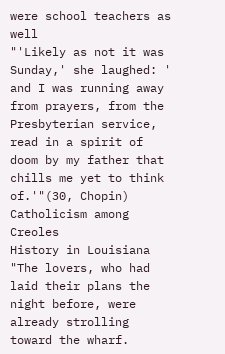were school teachers as well
"'Likely as not it was Sunday,' she laughed: ' and I was running away from prayers, from the Presbyterian service, read in a spirit of doom by my father that chills me yet to think of.'"(30, Chopin)
Catholicism among Creoles
History in Louisiana
"The lovers, who had laid their plans the night before, were already strolling toward the wharf.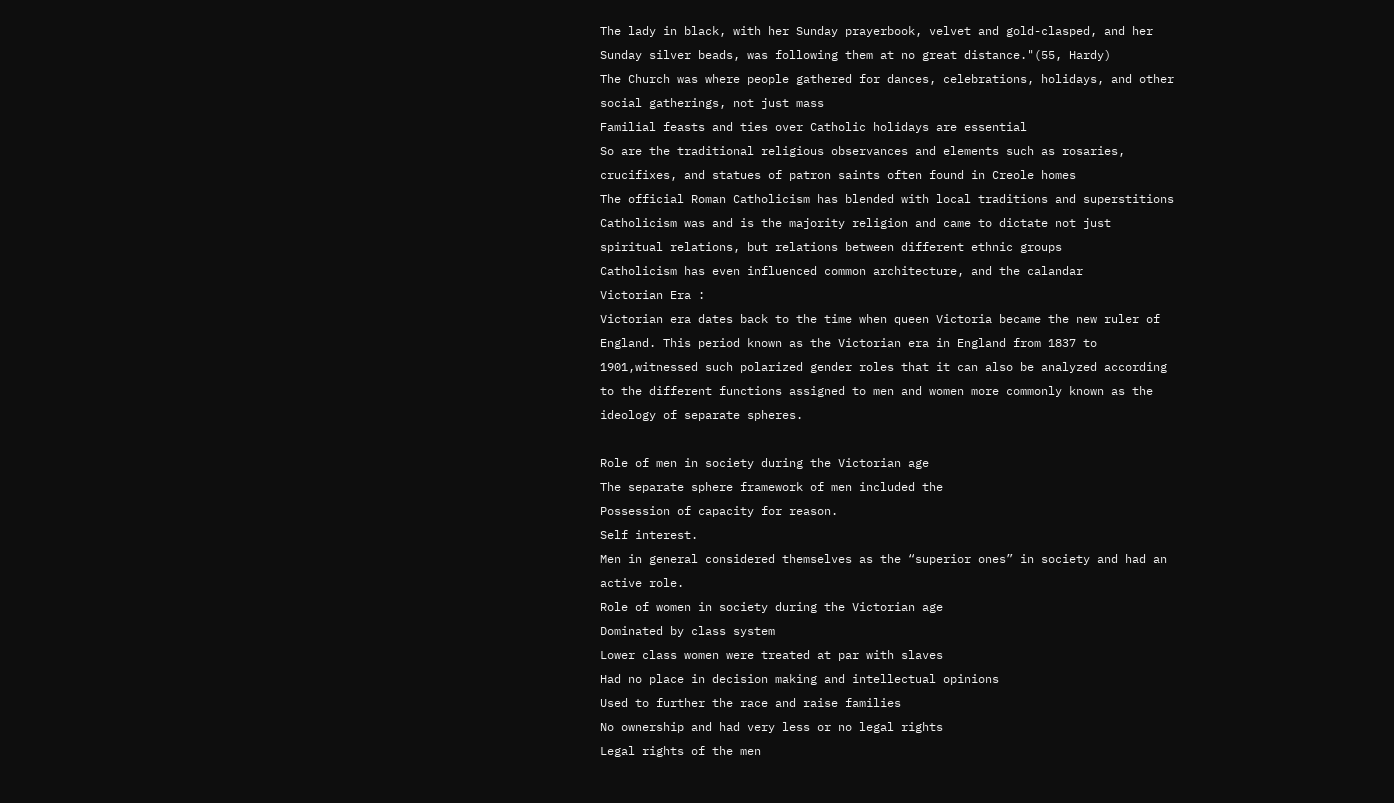The lady in black, with her Sunday prayerbook, velvet and gold-clasped, and her Sunday silver beads, was following them at no great distance."(55, Hardy)
The Church was where people gathered for dances, celebrations, holidays, and other social gatherings, not just mass
Familial feasts and ties over Catholic holidays are essential
So are the traditional religious observances and elements such as rosaries, crucifixes, and statues of patron saints often found in Creole homes
The official Roman Catholicism has blended with local traditions and superstitions
Catholicism was and is the majority religion and came to dictate not just spiritual relations, but relations between different ethnic groups
Catholicism has even influenced common architecture, and the calandar
Victorian Era :
Victorian era dates back to the time when queen Victoria became the new ruler of England. This period known as the Victorian era in England from 1837 to 1901,witnessed such polarized gender roles that it can also be analyzed according to the different functions assigned to men and women more commonly known as the ideology of separate spheres.

Role of men in society during the Victorian age
The separate sphere framework of men included the
Possession of capacity for reason.
Self interest.
Men in general considered themselves as the “superior ones” in society and had an active role.
Role of women in society during the Victorian age
Dominated by class system
Lower class women were treated at par with slaves
Had no place in decision making and intellectual opinions
Used to further the race and raise families
No ownership and had very less or no legal rights
Legal rights of the men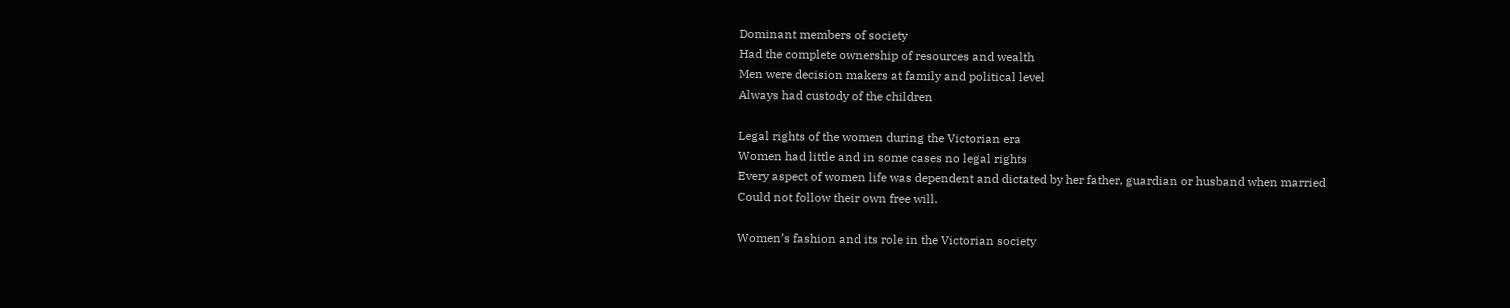Dominant members of society
Had the complete ownership of resources and wealth
Men were decision makers at family and political level
Always had custody of the children

Legal rights of the women during the Victorian era
Women had little and in some cases no legal rights
Every aspect of women life was dependent and dictated by her father, guardian or husband when married
Could not follow their own free will.

Women’s fashion and its role in the Victorian society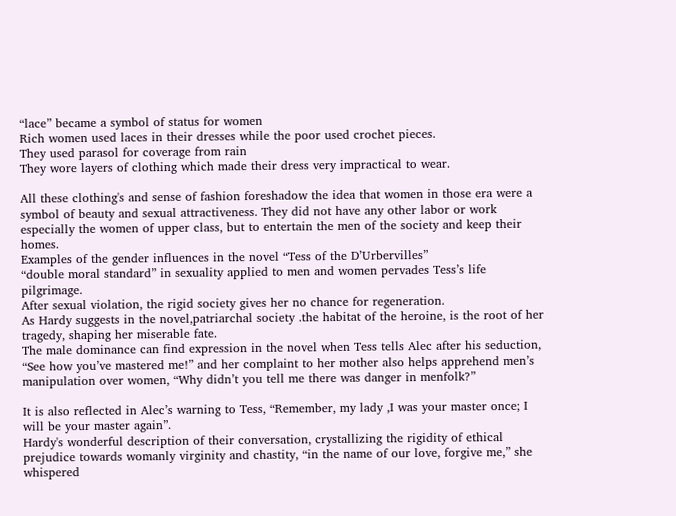“lace” became a symbol of status for women
Rich women used laces in their dresses while the poor used crochet pieces.
They used parasol for coverage from rain
They wore layers of clothing which made their dress very impractical to wear.

All these clothing's and sense of fashion foreshadow the idea that women in those era were a symbol of beauty and sexual attractiveness. They did not have any other labor or work especially the women of upper class, but to entertain the men of the society and keep their homes.
Examples of the gender influences in the novel “Tess of the D’Urbervilles”
“double moral standard” in sexuality applied to men and women pervades Tess’s life pilgrimage.
After sexual violation, the rigid society gives her no chance for regeneration.
As Hardy suggests in the novel,patriarchal society .the habitat of the heroine, is the root of her tragedy, shaping her miserable fate.
The male dominance can find expression in the novel when Tess tells Alec after his seduction, “See how you’ve mastered me!” and her complaint to her mother also helps apprehend men’s manipulation over women, “Why didn’t you tell me there was danger in menfolk?”

It is also reflected in Alec’s warning to Tess, “Remember, my lady ,I was your master once; I will be your master again”.
Hardy's wonderful description of their conversation, crystallizing the rigidity of ethical prejudice towards womanly virginity and chastity, “in the name of our love, forgive me,” she whispered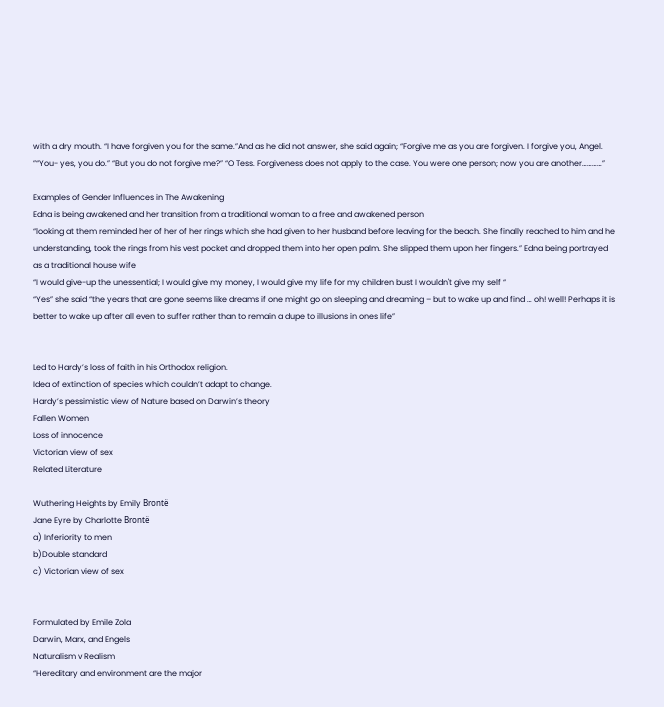with a dry mouth. “I have forgiven you for the same.”And as he did not answer, she said again; “Forgive me as you are forgiven. I forgive you, Angel.
”“You- yes, you do.” “But you do not forgive me?” “O Tess. Forgiveness does not apply to the case. You were one person; now you are another…………”

Examples of Gender Influences in The Awakening
Edna is being awakened and her transition from a traditional woman to a free and awakened person
“looking at them reminded her of her of her rings which she had given to her husband before leaving for the beach. She finally reached to him and he understanding, took the rings from his vest pocket and dropped them into her open palm. She slipped them upon her fingers.” Edna being portrayed as a traditional house wife
“I would give-up the unessential; I would give my money, I would give my life for my children bust I wouldn't give my self “
“Yes” she said “the years that are gone seems like dreams if one might go on sleeping and dreaming – but to wake up and find … oh! well! Perhaps it is better to wake up after all even to suffer rather than to remain a dupe to illusions in ones life”


Led to Hardy’s loss of faith in his Orthodox religion.
Idea of extinction of species which couldn’t adapt to change.
Hardy’s pessimistic view of Nature based on Darwin’s theory
Fallen Women
Loss of innocence
Victorian view of sex
Related Literature

Wuthering Heights by Emily Brontë
Jane Eyre by Charlotte Brontë
a) Inferiority to men
b)Double standard
c) Victorian view of sex


Formulated by Emile Zola
Darwin, Marx, and Engels
Naturalism v Realism
“Hereditary and environment are the major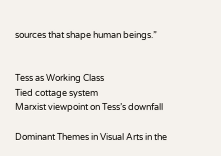sources that shape human beings.”


Tess as Working Class
Tied cottage system
Marxist viewpoint on Tess’s downfall

Dominant Themes in Visual Arts in the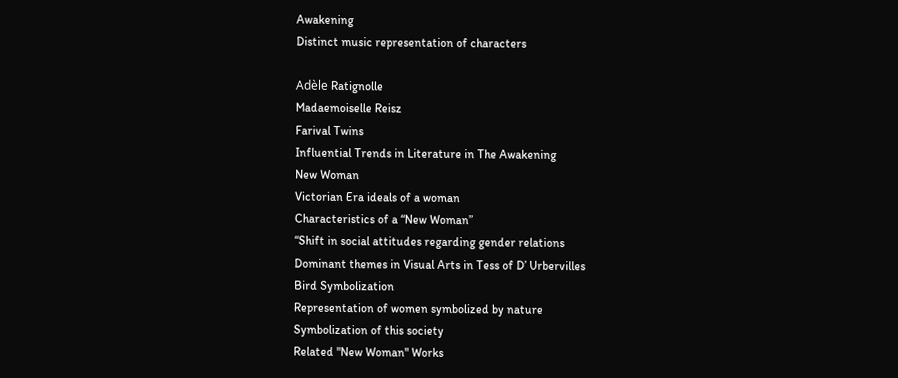Awakening
Distinct music representation of characters

Adèle Ratignolle
Madaemoiselle Reisz
Farival Twins
Influential Trends in Literature in The Awakening
New Woman
Victorian Era ideals of a woman
Characteristics of a “New Woman”
“Shift in social attitudes regarding gender relations
Dominant themes in Visual Arts in Tess of D’ Urbervilles
Bird Symbolization
Representation of women symbolized by nature
Symbolization of this society
Related "New Woman" Works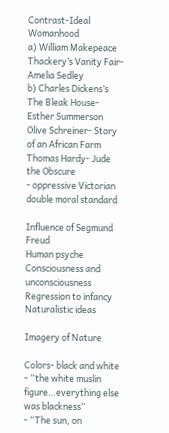Contrast-Ideal Womanhood
a) William Makepeace Thackery’s Vanity Fair- Amelia Sedley
b) Charles Dickens’s The Bleak House- Esther Summerson
Olive Schreiner- Story of an African Farm
Thomas Hardy- Jude the Obscure
- oppressive Victorian double moral standard

Influence of Segmund Freud
Human psyche
Consciousness and unconsciousness
Regression to infancy
Naturalistic ideas

Imagery of Nature

Colors- black and white
- “the white muslin figure…everything else was blackness”
- “The sun, on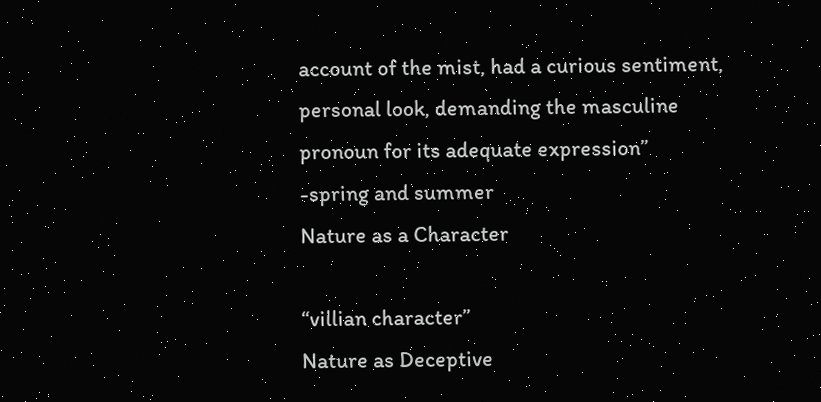account of the mist, had a curious sentiment, personal look, demanding the masculine pronoun for its adequate expression”
-spring and summer
Nature as a Character

“villian character”
Nature as Deceptive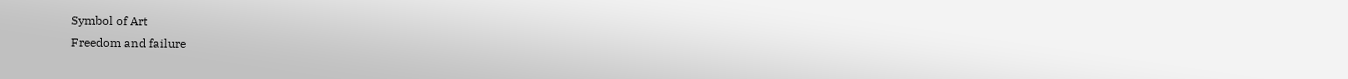Symbol of Art
Freedom and failure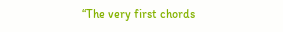“The very first chords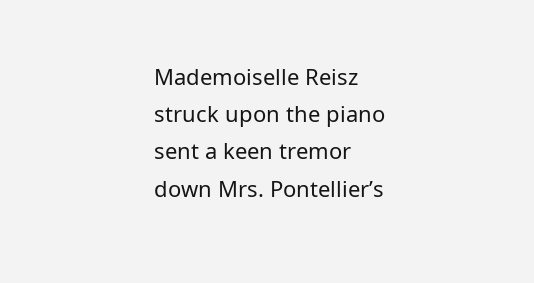Mademoiselle Reisz struck upon the piano sent a keen tremor down Mrs. Pontellier’s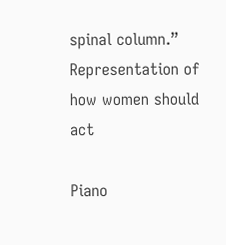spinal column.”
Representation of how women should act

Piano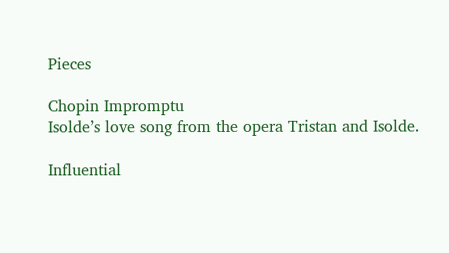Pieces

Chopin Impromptu
Isolde’s love song from the opera Tristan and Isolde.

Influential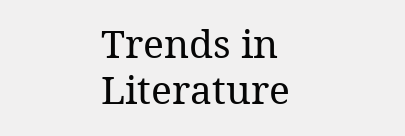Trends in Literature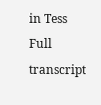in Tess
Full transcript